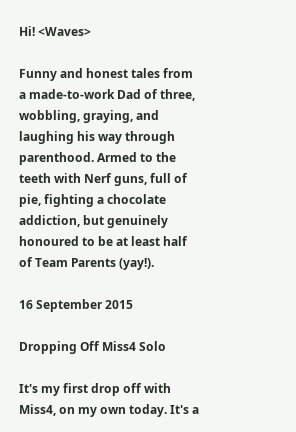Hi! <Waves>

Funny and honest tales from a made-to-work Dad of three, wobbling, graying, and laughing his way through parenthood. Armed to the teeth with Nerf guns, full of pie, fighting a chocolate addiction, but genuinely honoured to be at least half of Team Parents (yay!).

16 September 2015

Dropping Off Miss4 Solo

It's my first drop off with Miss4, on my own today. It's a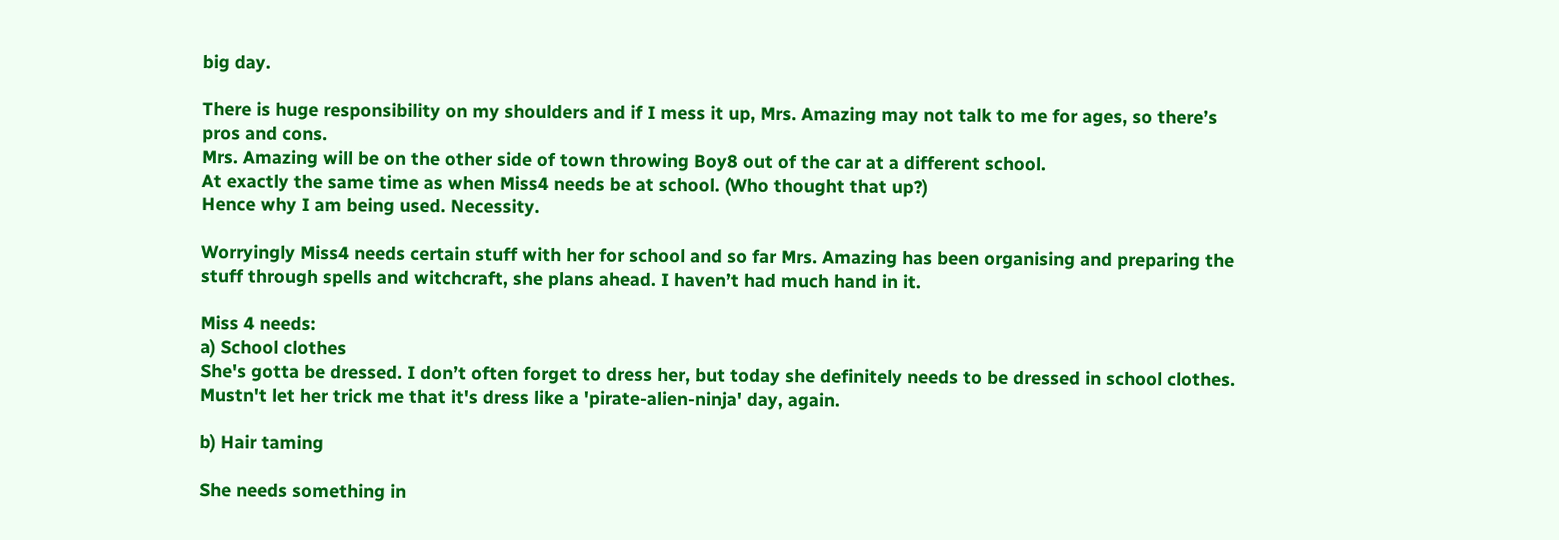big day.

There is huge responsibility on my shoulders and if I mess it up, Mrs. Amazing may not talk to me for ages, so there’s pros and cons.
Mrs. Amazing will be on the other side of town throwing Boy8 out of the car at a different school.
At exactly the same time as when Miss4 needs be at school. (Who thought that up?)
Hence why I am being used. Necessity.

Worryingly Miss4 needs certain stuff with her for school and so far Mrs. Amazing has been organising and preparing the stuff through spells and witchcraft, she plans ahead. I haven’t had much hand in it.

Miss 4 needs:
a) School clothes
She's gotta be dressed. I don’t often forget to dress her, but today she definitely needs to be dressed in school clothes. Mustn't let her trick me that it's dress like a 'pirate-alien-ninja' day, again.

b) Hair taming

She needs something in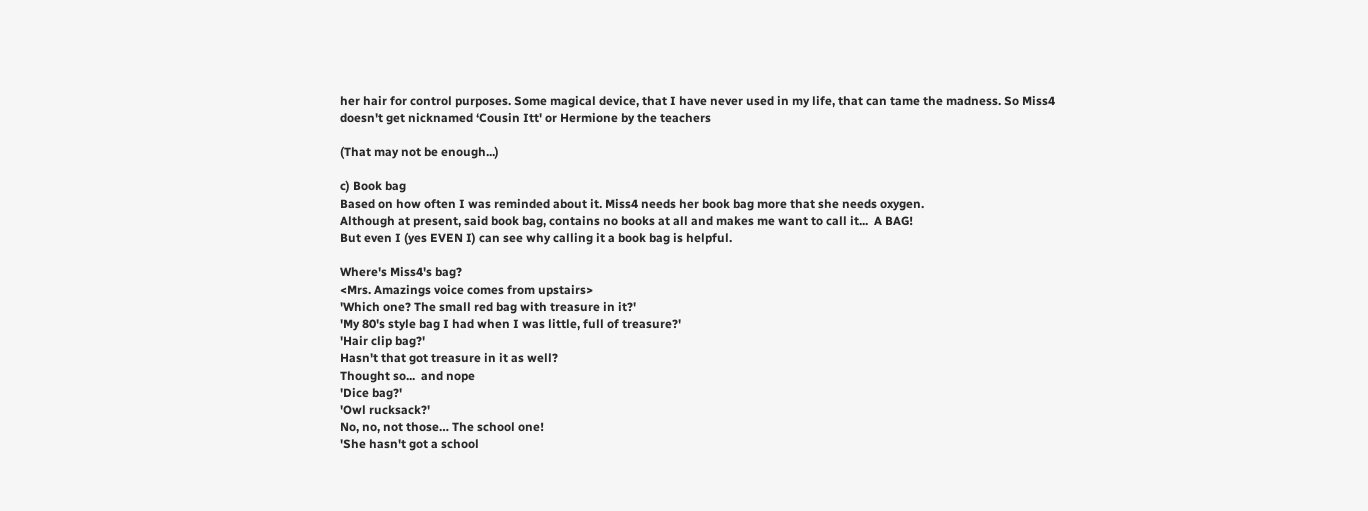her hair for control purposes. Some magical device, that I have never used in my life, that can tame the madness. So Miss4 doesn't get nicknamed ‘Cousin Itt' or Hermione by the teachers

(That may not be enough...)

c) Book bag
Based on how often I was reminded about it. Miss4 needs her book bag more that she needs oxygen.
Although at present, said book bag, contains no books at all and makes me want to call it...  A BAG!
But even I (yes EVEN I) can see why calling it a book bag is helpful.

Where's Miss4's bag?
<Mrs. Amazings voice comes from upstairs>
'Which one? The small red bag with treasure in it?'
'My 80's style bag I had when I was little, full of treasure?'
'Hair clip bag?'
Hasn't that got treasure in it as well?
Thought so...  and nope
'Dice bag?'
'Owl rucksack?'
No, no, not those… The school one!
'She hasn't got a school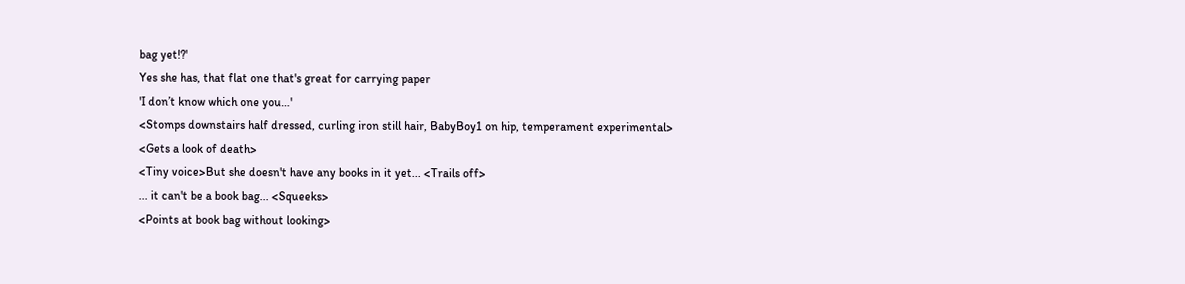bag yet!?'
Yes she has, that flat one that's great for carrying paper
'I don’t know which one you…'
<Stomps downstairs half dressed, curling iron still hair, BabyBoy1 on hip, temperament experimental>
<Gets a look of death>
<Tiny voice>But she doesn't have any books in it yet... <Trails off>
... it can't be a book bag... <Squeeks>
<Points at book bag without looking>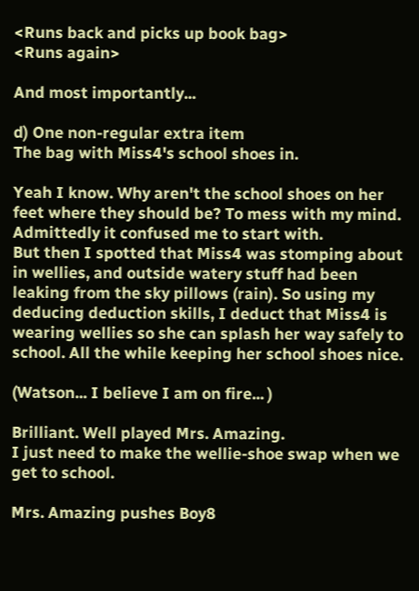<Runs back and picks up book bag>
<Runs again>

And most importantly...

d) One non-regular extra item
The bag with Miss4's school shoes in.

Yeah I know. Why aren't the school shoes on her feet where they should be? To mess with my mind.
Admittedly it confused me to start with.
But then I spotted that Miss4 was stomping about in wellies, and outside watery stuff had been leaking from the sky pillows (rain). So using my deducing deduction skills, I deduct that Miss4 is wearing wellies so she can splash her way safely to school. All the while keeping her school shoes nice.

(Watson... I believe I am on fire... )

Brilliant. Well played Mrs. Amazing.
I just need to make the wellie-shoe swap when we get to school.

Mrs. Amazing pushes Boy8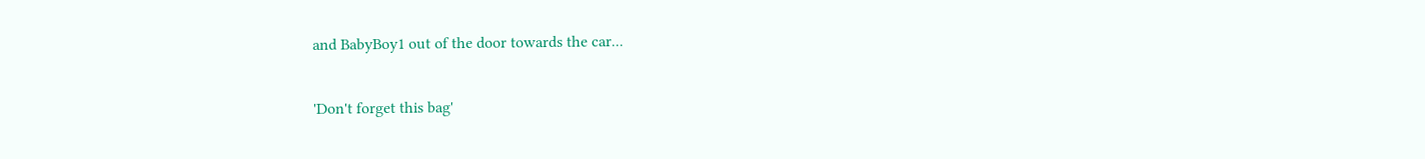and BabyBoy1 out of the door towards the car...

'Don't forget this bag'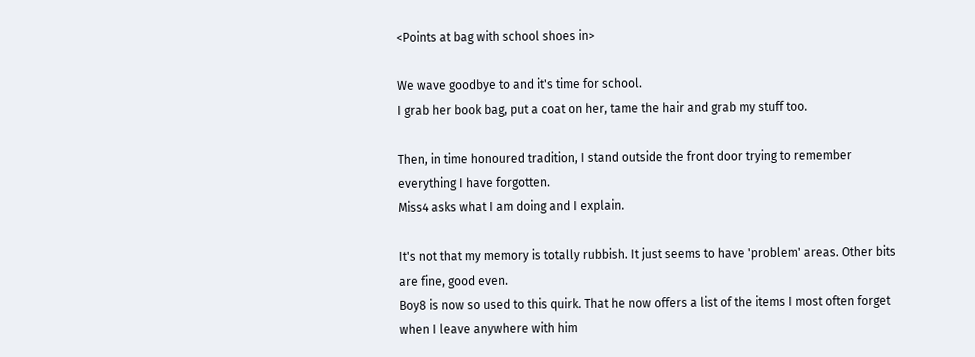<Points at bag with school shoes in>

We wave goodbye to and it's time for school.
I grab her book bag, put a coat on her, tame the hair and grab my stuff too.

Then, in time honoured tradition, I stand outside the front door trying to remember everything I have forgotten.
Miss4 asks what I am doing and I explain.

It's not that my memory is totally rubbish. It just seems to have 'problem' areas. Other bits are fine, good even.
Boy8 is now so used to this quirk. That he now offers a list of the items I most often forget when I leave anywhere with him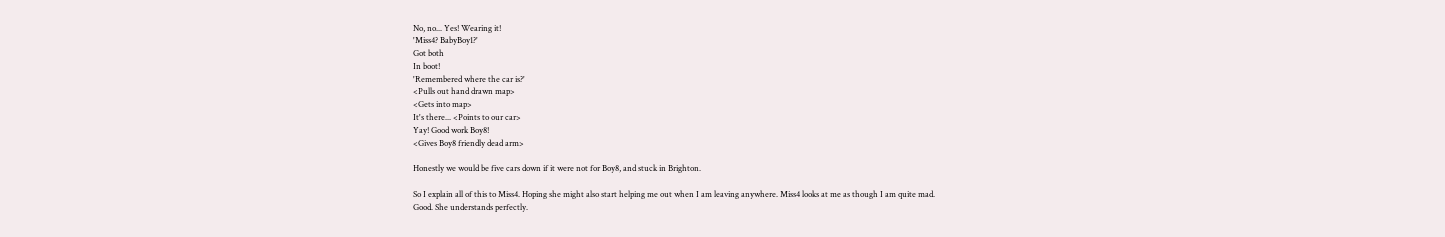No, no... Yes! Wearing it!
'Miss4? BabyBoy1?'
Got both
In boot!
'Remembered where the car is?'
<Pulls out hand drawn map>
<Gets into map>
It's there... <Points to our car>
Yay! Good work Boy8!
<Gives Boy8 friendly dead arm>

Honestly we would be five cars down if it were not for Boy8, and stuck in Brighton.

So I explain all of this to Miss4. Hoping she might also start helping me out when I am leaving anywhere. Miss4 looks at me as though I am quite mad.
Good. She understands perfectly.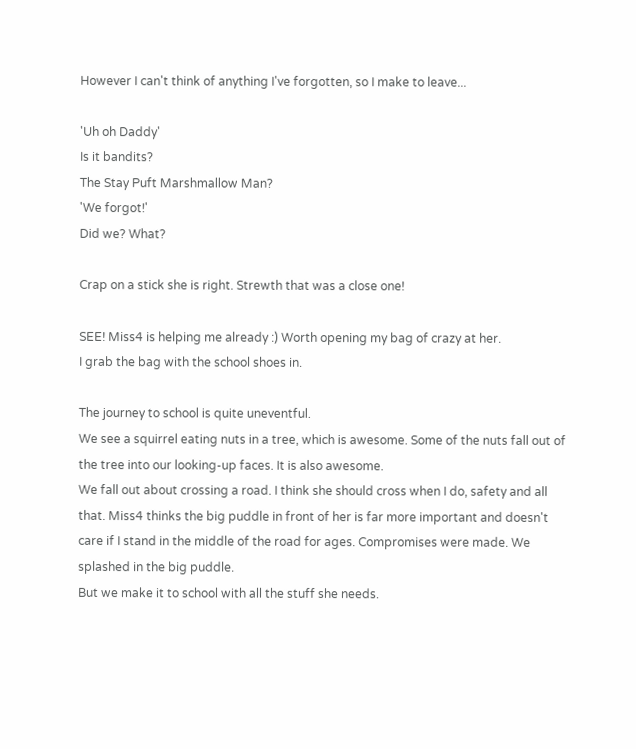However I can't think of anything I've forgotten, so I make to leave...

'Uh oh Daddy'
Is it bandits?
The Stay Puft Marshmallow Man?
'We forgot!'
Did we? What?

Crap on a stick she is right. Strewth that was a close one!

SEE! Miss4 is helping me already :) Worth opening my bag of crazy at her.
I grab the bag with the school shoes in.

The journey to school is quite uneventful.
We see a squirrel eating nuts in a tree, which is awesome. Some of the nuts fall out of the tree into our looking-up faces. It is also awesome.
We fall out about crossing a road. I think she should cross when I do, safety and all that. Miss4 thinks the big puddle in front of her is far more important and doesn't care if I stand in the middle of the road for ages. Compromises were made. We splashed in the big puddle.
But we make it to school with all the stuff she needs.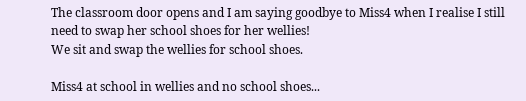The classroom door opens and I am saying goodbye to Miss4 when I realise I still need to swap her school shoes for her wellies!
We sit and swap the wellies for school shoes.

Miss4 at school in wellies and no school shoes...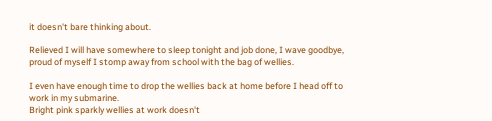it doesn't bare thinking about.

Relieved I will have somewhere to sleep tonight and job done, I wave goodbye, proud of myself I stomp away from school with the bag of wellies.

I even have enough time to drop the wellies back at home before I head off to work in my submarine.
Bright pink sparkly wellies at work doesn't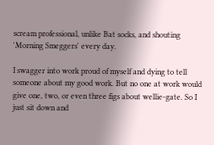scream professional, unlike Bat socks, and shouting 'Morning Smeggers' every day.

I swagger into work proud of myself and dying to tell someone about my good work. But no one at work would give one, two, or even three figs about wellie-gate. So I just sit down and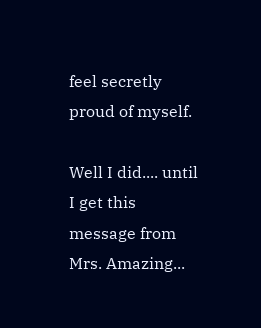feel secretly proud of myself.

Well I did.... until I get this message from Mrs. Amazing...